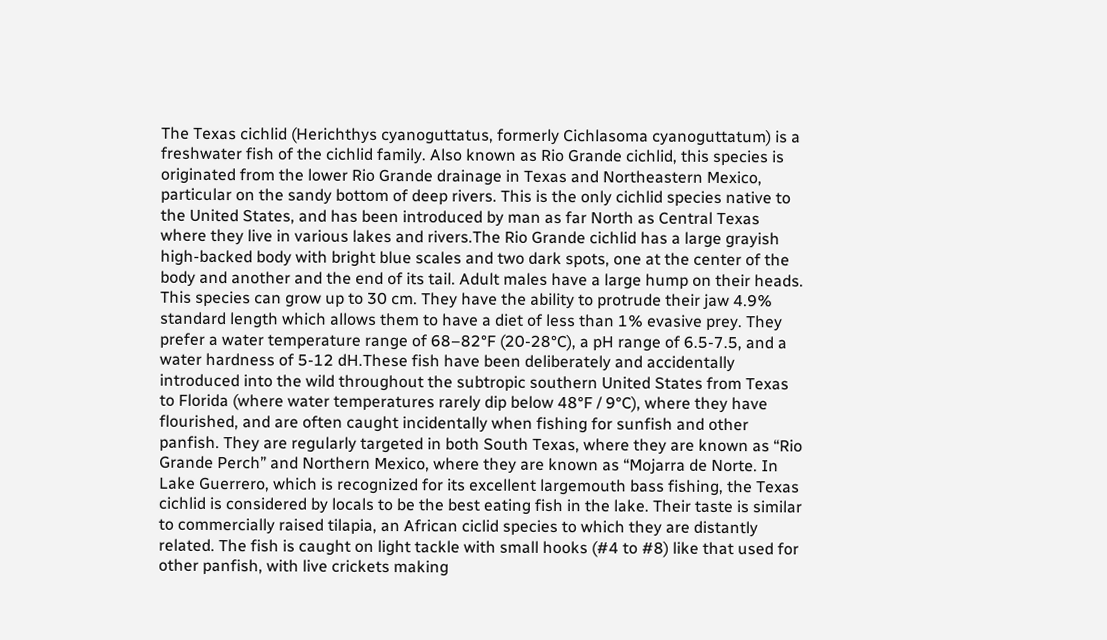The Texas cichlid (Herichthys cyanoguttatus, formerly Cichlasoma cyanoguttatum) is a freshwater fish of the cichlid family. Also known as Rio Grande cichlid, this species is originated from the lower Rio Grande drainage in Texas and Northeastern Mexico, particular on the sandy bottom of deep rivers. This is the only cichlid species native to the United States, and has been introduced by man as far North as Central Texas where they live in various lakes and rivers.The Rio Grande cichlid has a large grayish high-backed body with bright blue scales and two dark spots, one at the center of the body and another and the end of its tail. Adult males have a large hump on their heads. This species can grow up to 30 cm. They have the ability to protrude their jaw 4.9% standard length which allows them to have a diet of less than 1% evasive prey. They prefer a water temperature range of 68–82°F (20-28°C), a pH range of 6.5-7.5, and a water hardness of 5-12 dH.These fish have been deliberately and accidentally introduced into the wild throughout the subtropic southern United States from Texas to Florida (where water temperatures rarely dip below 48°F / 9°C), where they have flourished, and are often caught incidentally when fishing for sunfish and other panfish. They are regularly targeted in both South Texas, where they are known as “Rio Grande Perch” and Northern Mexico, where they are known as “Mojarra de Norte. In Lake Guerrero, which is recognized for its excellent largemouth bass fishing, the Texas cichlid is considered by locals to be the best eating fish in the lake. Their taste is similar to commercially raised tilapia, an African ciclid species to which they are distantly related. The fish is caught on light tackle with small hooks (#4 to #8) like that used for other panfish, with live crickets making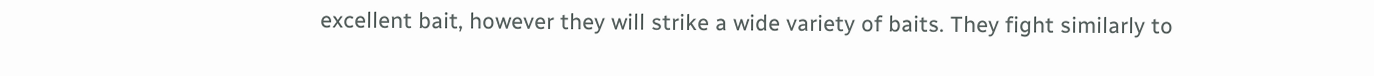excellent bait, however they will strike a wide variety of baits. They fight similarly to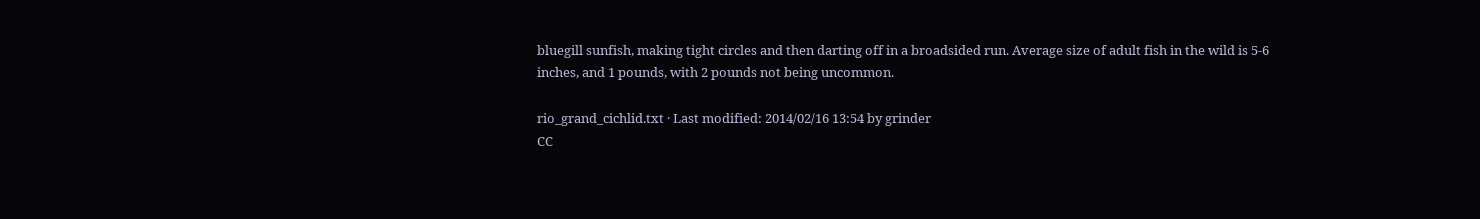bluegill sunfish, making tight circles and then darting off in a broadsided run. Average size of adult fish in the wild is 5-6 inches, and 1 pounds, with 2 pounds not being uncommon.

rio_grand_cichlid.txt · Last modified: 2014/02/16 13:54 by grinder
CC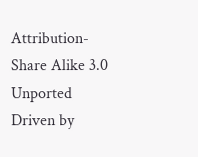Attribution-Share Alike 3.0 Unported
Driven by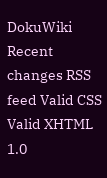DokuWiki Recent changes RSS feed Valid CSS Valid XHTML 1.0